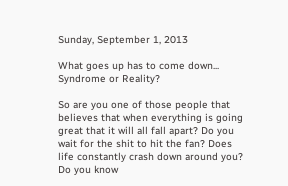Sunday, September 1, 2013

What goes up has to come down... Syndrome or Reality?

So are you one of those people that believes that when everything is going great that it will all fall apart? Do you wait for the shit to hit the fan? Does life constantly crash down around you? Do you know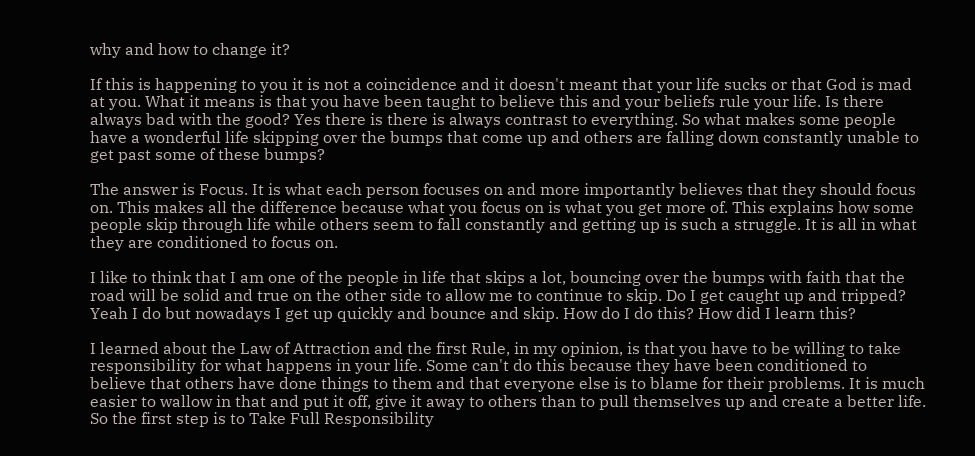why and how to change it?

If this is happening to you it is not a coincidence and it doesn't meant that your life sucks or that God is mad at you. What it means is that you have been taught to believe this and your beliefs rule your life. Is there always bad with the good? Yes there is there is always contrast to everything. So what makes some people have a wonderful life skipping over the bumps that come up and others are falling down constantly unable to get past some of these bumps?

The answer is Focus. It is what each person focuses on and more importantly believes that they should focus on. This makes all the difference because what you focus on is what you get more of. This explains how some people skip through life while others seem to fall constantly and getting up is such a struggle. It is all in what they are conditioned to focus on.

I like to think that I am one of the people in life that skips a lot, bouncing over the bumps with faith that the road will be solid and true on the other side to allow me to continue to skip. Do I get caught up and tripped? Yeah I do but nowadays I get up quickly and bounce and skip. How do I do this? How did I learn this?

I learned about the Law of Attraction and the first Rule, in my opinion, is that you have to be willing to take responsibility for what happens in your life. Some can't do this because they have been conditioned to believe that others have done things to them and that everyone else is to blame for their problems. It is much easier to wallow in that and put it off, give it away to others than to pull themselves up and create a better life. So the first step is to Take Full Responsibility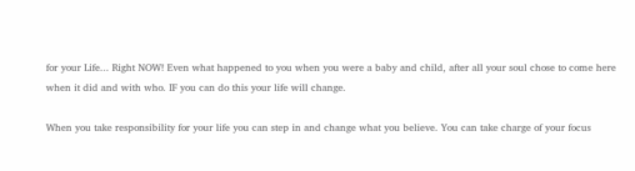for your Life... Right NOW! Even what happened to you when you were a baby and child, after all your soul chose to come here when it did and with who. IF you can do this your life will change.

When you take responsibility for your life you can step in and change what you believe. You can take charge of your focus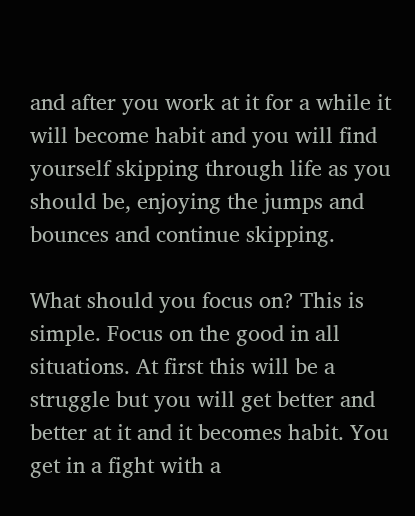and after you work at it for a while it will become habit and you will find yourself skipping through life as you should be, enjoying the jumps and bounces and continue skipping.

What should you focus on? This is simple. Focus on the good in all situations. At first this will be a struggle but you will get better and better at it and it becomes habit. You get in a fight with a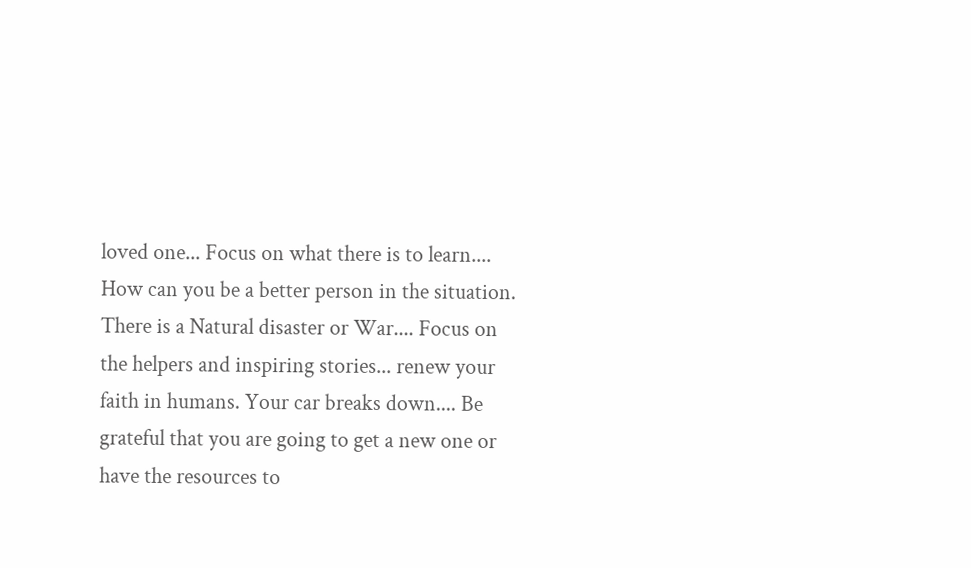loved one... Focus on what there is to learn.... How can you be a better person in the situation. There is a Natural disaster or War.... Focus on the helpers and inspiring stories... renew your faith in humans. Your car breaks down.... Be grateful that you are going to get a new one or have the resources to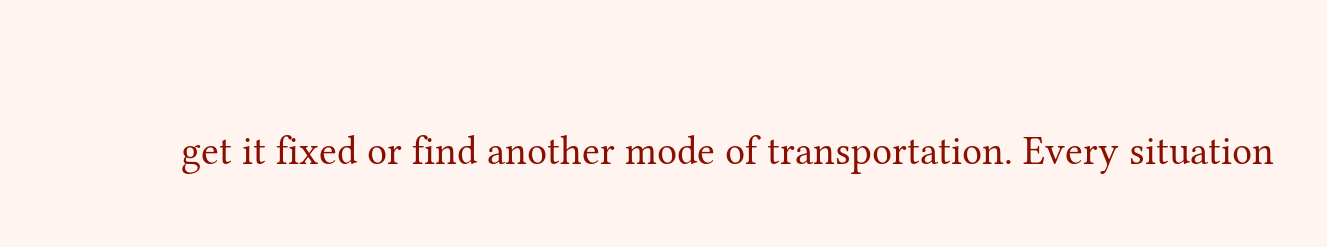get it fixed or find another mode of transportation. Every situation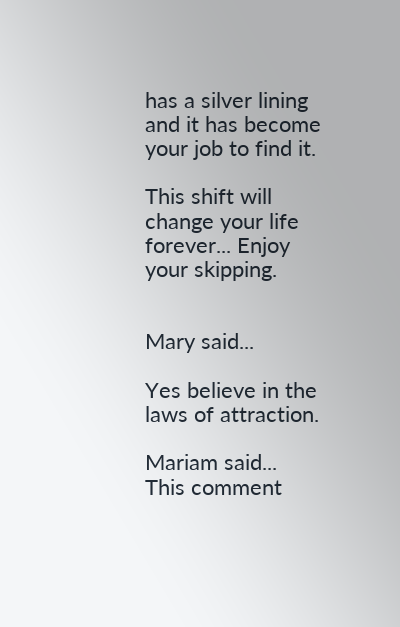has a silver lining and it has become your job to find it.

This shift will change your life forever... Enjoy your skipping.


Mary said...

Yes believe in the laws of attraction.

Mariam said...
This comment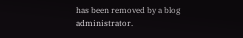has been removed by a blog administrator.